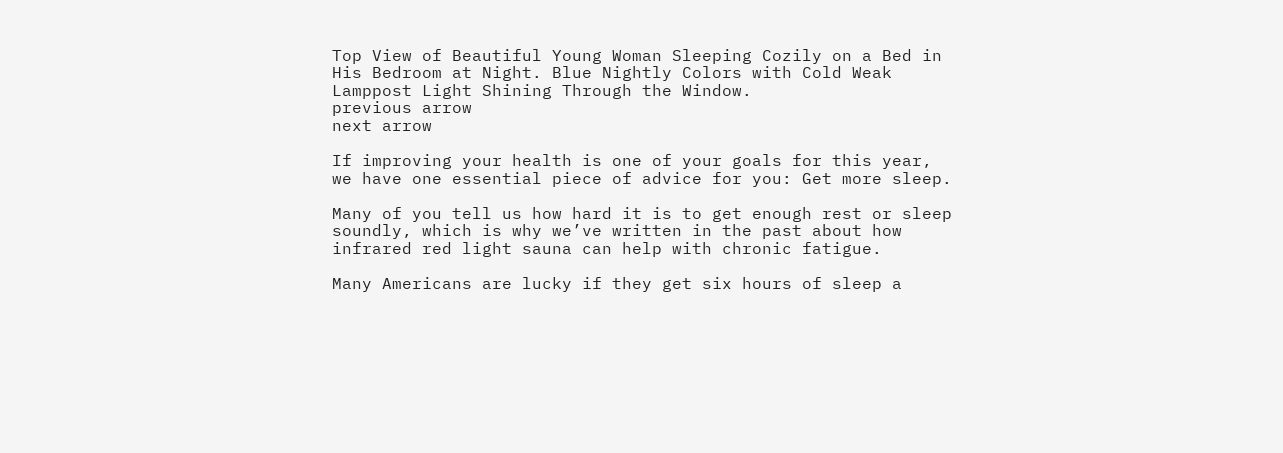Top View of Beautiful Young Woman Sleeping Cozily on a Bed in His Bedroom at Night. Blue Nightly Colors with Cold Weak Lamppost Light Shining Through the Window.
previous arrow
next arrow

If improving your health is one of your goals for this year, we have one essential piece of advice for you: Get more sleep.

Many of you tell us how hard it is to get enough rest or sleep soundly, which is why we’ve written in the past about how infrared red light sauna can help with chronic fatigue.

Many Americans are lucky if they get six hours of sleep a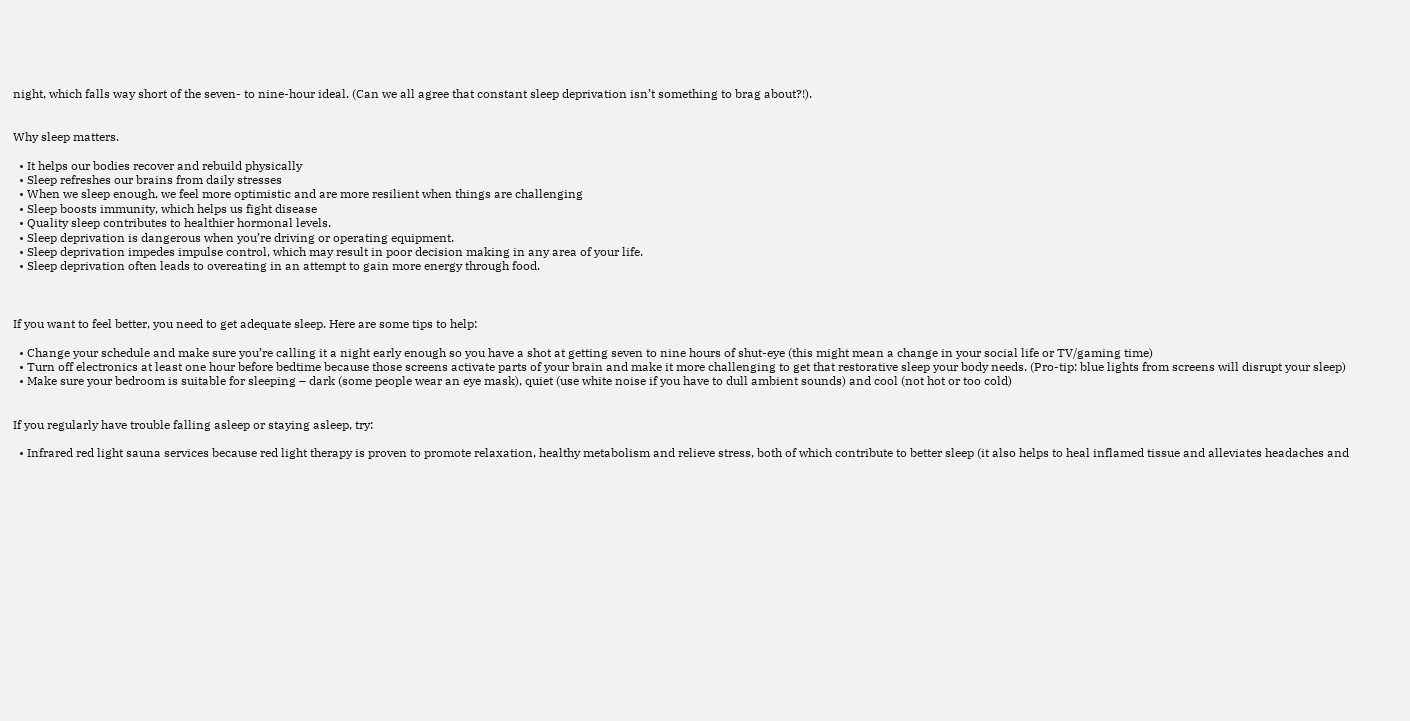night, which falls way short of the seven- to nine-hour ideal. (Can we all agree that constant sleep deprivation isn’t something to brag about?!).


Why sleep matters.

  • It helps our bodies recover and rebuild physically
  • Sleep refreshes our brains from daily stresses
  • When we sleep enough, we feel more optimistic and are more resilient when things are challenging
  • Sleep boosts immunity, which helps us fight disease
  • Quality sleep contributes to healthier hormonal levels.
  • Sleep deprivation is dangerous when you’re driving or operating equipment.
  • Sleep deprivation impedes impulse control, which may result in poor decision making in any area of your life.
  • Sleep deprivation often leads to overeating in an attempt to gain more energy through food.



If you want to feel better, you need to get adequate sleep. Here are some tips to help:

  • Change your schedule and make sure you’re calling it a night early enough so you have a shot at getting seven to nine hours of shut-eye (this might mean a change in your social life or TV/gaming time)
  • Turn off electronics at least one hour before bedtime because those screens activate parts of your brain and make it more challenging to get that restorative sleep your body needs. (Pro-tip: blue lights from screens will disrupt your sleep)
  • Make sure your bedroom is suitable for sleeping – dark (some people wear an eye mask), quiet (use white noise if you have to dull ambient sounds) and cool (not hot or too cold)


If you regularly have trouble falling asleep or staying asleep, try:

  • Infrared red light sauna services because red light therapy is proven to promote relaxation, healthy metabolism and relieve stress, both of which contribute to better sleep (it also helps to heal inflamed tissue and alleviates headaches and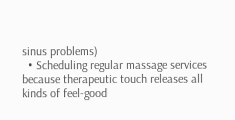sinus problems)
  • Scheduling regular massage services because therapeutic touch releases all kinds of feel-good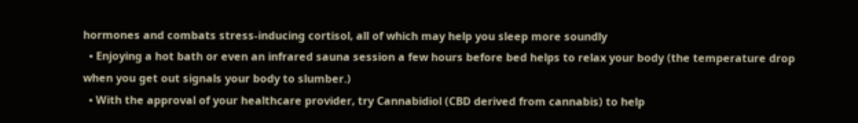hormones and combats stress-inducing cortisol, all of which may help you sleep more soundly
  • Enjoying a hot bath or even an infrared sauna session a few hours before bed helps to relax your body (the temperature drop when you get out signals your body to slumber.)
  • With the approval of your healthcare provider, try Cannabidiol (CBD derived from cannabis) to help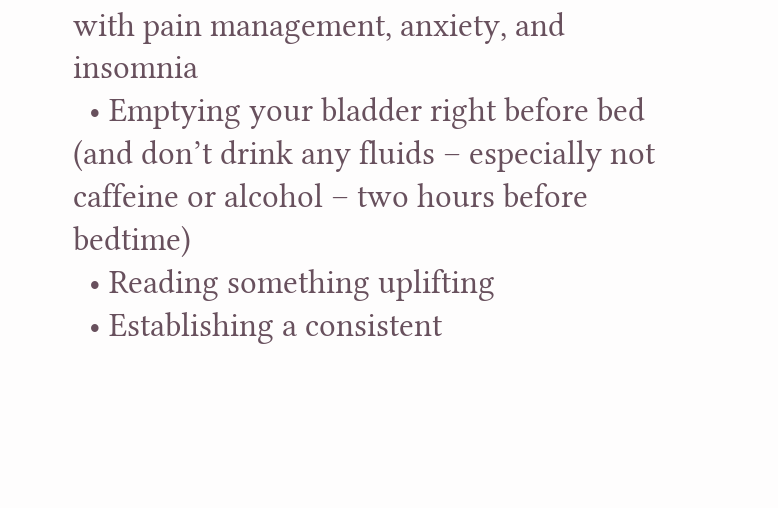with pain management, anxiety, and insomnia
  • Emptying your bladder right before bed (and don’t drink any fluids – especially not caffeine or alcohol – two hours before bedtime)
  • Reading something uplifting
  • Establishing a consistent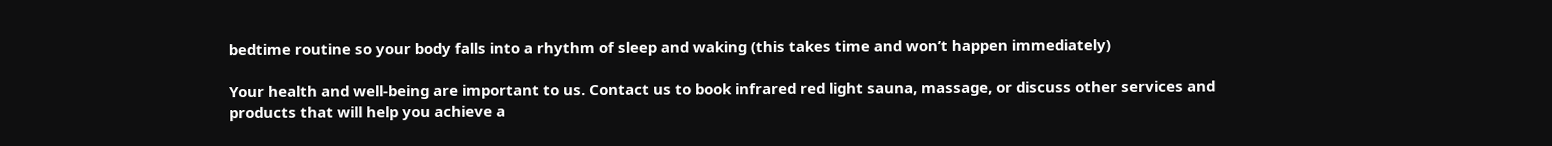bedtime routine so your body falls into a rhythm of sleep and waking (this takes time and won’t happen immediately)

Your health and well-being are important to us. Contact us to book infrared red light sauna, massage, or discuss other services and products that will help you achieve a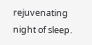rejuvenating night of sleep.